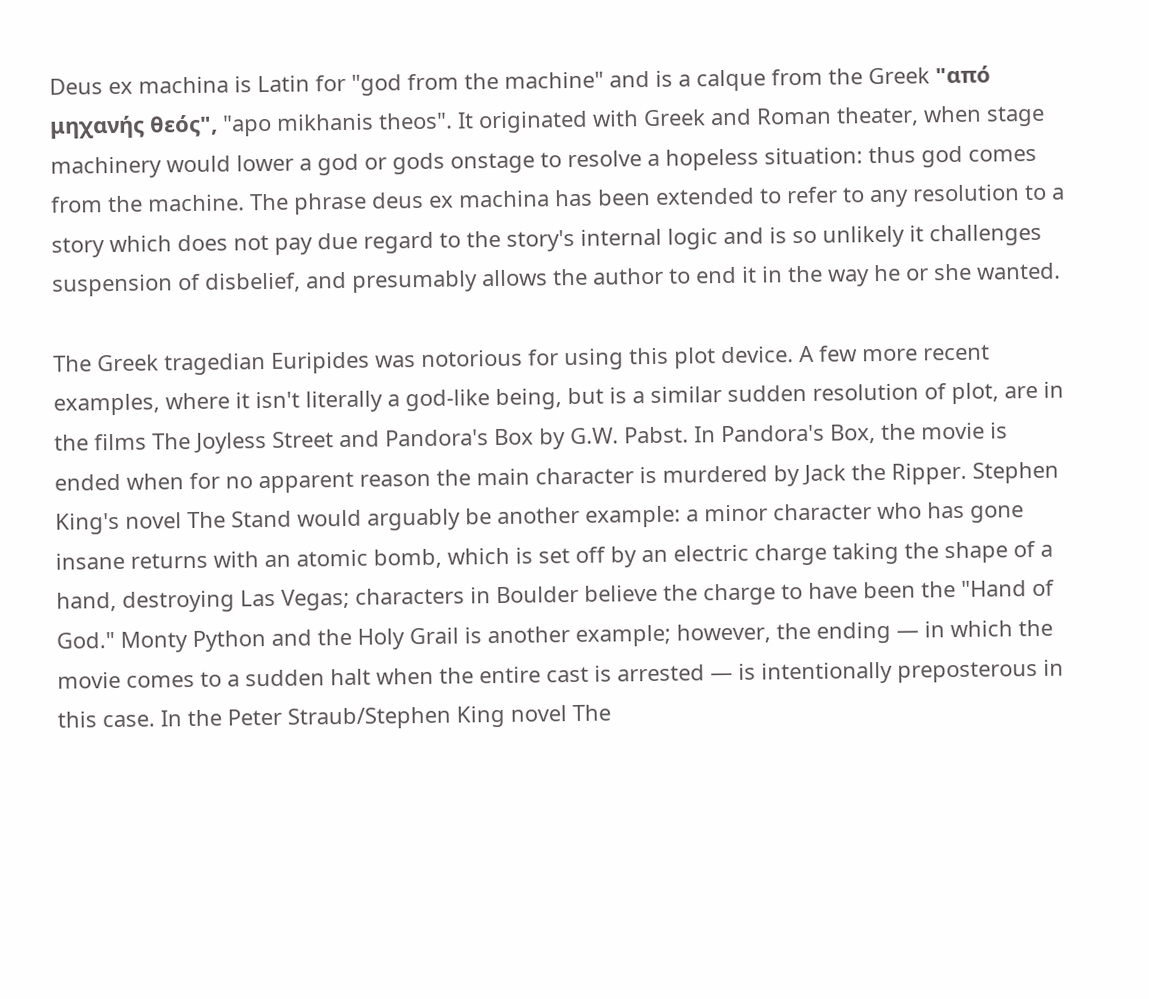Deus ex machina is Latin for "god from the machine" and is a calque from the Greek "από μηχανής θεός", "apo mikhanis theos". It originated with Greek and Roman theater, when stage machinery would lower a god or gods onstage to resolve a hopeless situation: thus god comes from the machine. The phrase deus ex machina has been extended to refer to any resolution to a story which does not pay due regard to the story's internal logic and is so unlikely it challenges suspension of disbelief, and presumably allows the author to end it in the way he or she wanted.

The Greek tragedian Euripides was notorious for using this plot device. A few more recent examples, where it isn't literally a god-like being, but is a similar sudden resolution of plot, are in the films The Joyless Street and Pandora's Box by G.W. Pabst. In Pandora's Box, the movie is ended when for no apparent reason the main character is murdered by Jack the Ripper. Stephen King's novel The Stand would arguably be another example: a minor character who has gone insane returns with an atomic bomb, which is set off by an electric charge taking the shape of a hand, destroying Las Vegas; characters in Boulder believe the charge to have been the "Hand of God." Monty Python and the Holy Grail is another example; however, the ending — in which the movie comes to a sudden halt when the entire cast is arrested — is intentionally preposterous in this case. In the Peter Straub/Stephen King novel The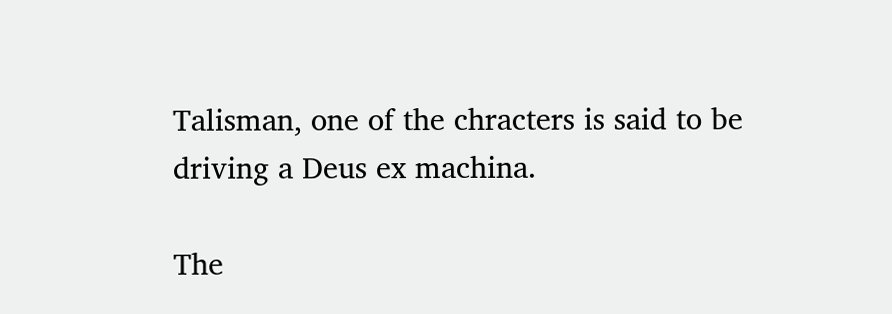Talisman, one of the chracters is said to be driving a Deus ex machina.

The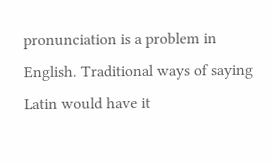pronunciation is a problem in English. Traditional ways of saying Latin would have it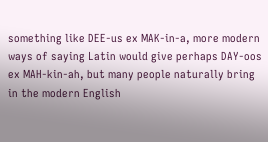something like DEE-us ex MAK-in-a, more modern ways of saying Latin would give perhaps DAY-oos ex MAH-kin-ah, but many people naturally bring in the modern English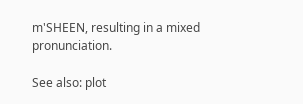m'SHEEN, resulting in a mixed pronunciation.

See also: plot